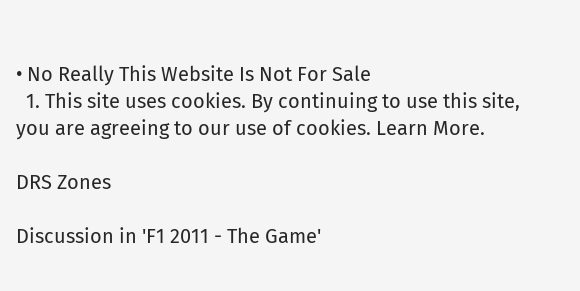• No Really This Website Is Not For Sale
  1. This site uses cookies. By continuing to use this site, you are agreeing to our use of cookies. Learn More.

DRS Zones

Discussion in 'F1 2011 - The Game'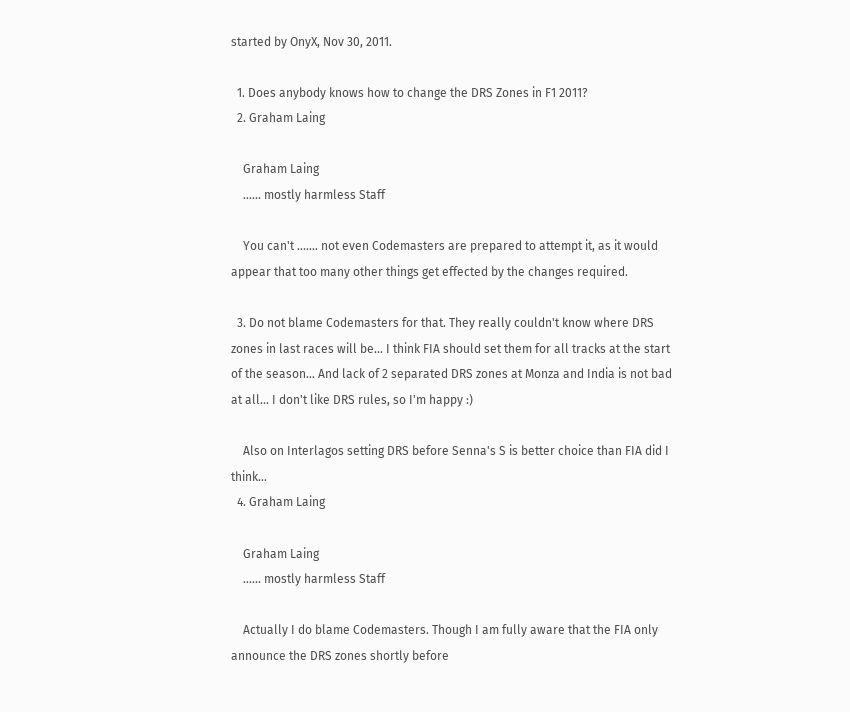started by OnyX, Nov 30, 2011.

  1. Does anybody knows how to change the DRS Zones in F1 2011?
  2. Graham Laing

    Graham Laing
    ...... mostly harmless Staff

    You can't ....... not even Codemasters are prepared to attempt it, as it would appear that too many other things get effected by the changes required.

  3. Do not blame Codemasters for that. They really couldn't know where DRS zones in last races will be... I think FIA should set them for all tracks at the start of the season... And lack of 2 separated DRS zones at Monza and India is not bad at all... I don't like DRS rules, so I'm happy :)

    Also on Interlagos setting DRS before Senna's S is better choice than FIA did I think...
  4. Graham Laing

    Graham Laing
    ...... mostly harmless Staff

    Actually I do blame Codemasters. Though I am fully aware that the FIA only announce the DRS zones shortly before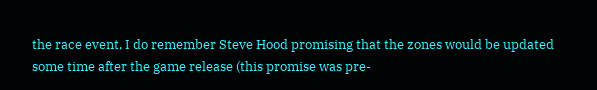the race event, I do remember Steve Hood promising that the zones would be updated some time after the game release (this promise was pre-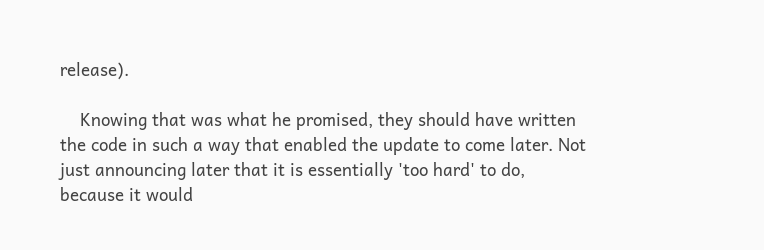release).

    Knowing that was what he promised, they should have written the code in such a way that enabled the update to come later. Not just announcing later that it is essentially 'too hard' to do, because it would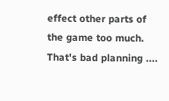effect other parts of the game too much. That's bad planning ....